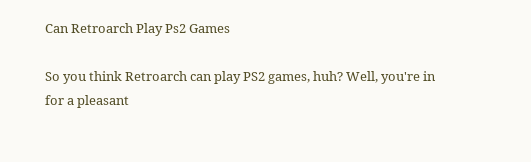Can Retroarch Play Ps2 Games

So you think Retroarch can play PS2 games, huh? Well, you're in for a pleasant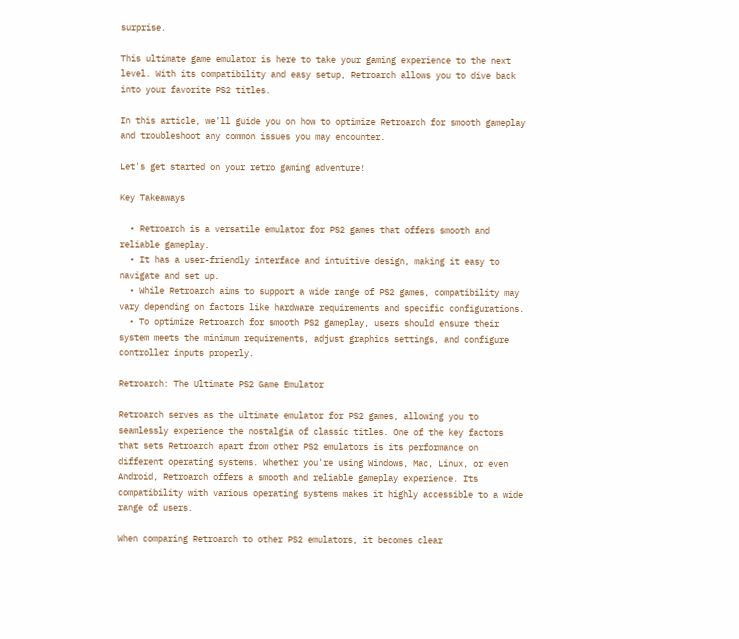surprise.

This ultimate game emulator is here to take your gaming experience to the next level. With its compatibility and easy setup, Retroarch allows you to dive back into your favorite PS2 titles.

In this article, we'll guide you on how to optimize Retroarch for smooth gameplay and troubleshoot any common issues you may encounter.

Let's get started on your retro gaming adventure!

Key Takeaways

  • Retroarch is a versatile emulator for PS2 games that offers smooth and reliable gameplay.
  • It has a user-friendly interface and intuitive design, making it easy to navigate and set up.
  • While Retroarch aims to support a wide range of PS2 games, compatibility may vary depending on factors like hardware requirements and specific configurations.
  • To optimize Retroarch for smooth PS2 gameplay, users should ensure their system meets the minimum requirements, adjust graphics settings, and configure controller inputs properly.

Retroarch: The Ultimate PS2 Game Emulator

Retroarch serves as the ultimate emulator for PS2 games, allowing you to seamlessly experience the nostalgia of classic titles. One of the key factors that sets Retroarch apart from other PS2 emulators is its performance on different operating systems. Whether you're using Windows, Mac, Linux, or even Android, Retroarch offers a smooth and reliable gameplay experience. Its compatibility with various operating systems makes it highly accessible to a wide range of users.

When comparing Retroarch to other PS2 emulators, it becomes clear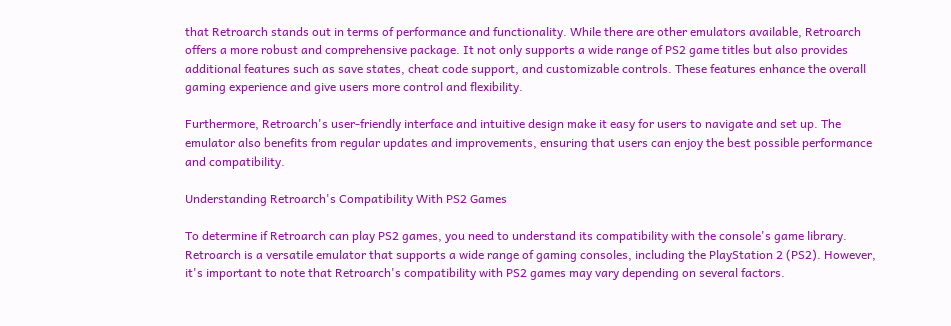that Retroarch stands out in terms of performance and functionality. While there are other emulators available, Retroarch offers a more robust and comprehensive package. It not only supports a wide range of PS2 game titles but also provides additional features such as save states, cheat code support, and customizable controls. These features enhance the overall gaming experience and give users more control and flexibility.

Furthermore, Retroarch's user-friendly interface and intuitive design make it easy for users to navigate and set up. The emulator also benefits from regular updates and improvements, ensuring that users can enjoy the best possible performance and compatibility.

Understanding Retroarch's Compatibility With PS2 Games

To determine if Retroarch can play PS2 games, you need to understand its compatibility with the console's game library. Retroarch is a versatile emulator that supports a wide range of gaming consoles, including the PlayStation 2 (PS2). However, it's important to note that Retroarch's compatibility with PS2 games may vary depending on several factors.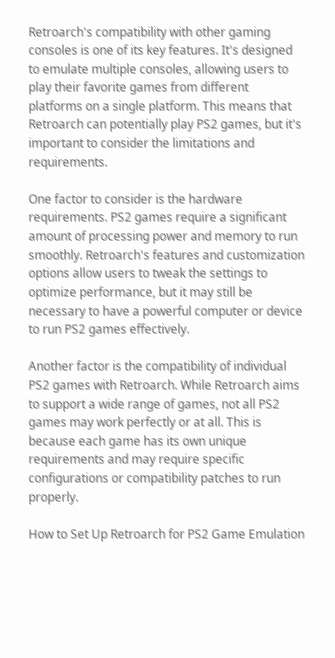Retroarch's compatibility with other gaming consoles is one of its key features. It's designed to emulate multiple consoles, allowing users to play their favorite games from different platforms on a single platform. This means that Retroarch can potentially play PS2 games, but it's important to consider the limitations and requirements.

One factor to consider is the hardware requirements. PS2 games require a significant amount of processing power and memory to run smoothly. Retroarch's features and customization options allow users to tweak the settings to optimize performance, but it may still be necessary to have a powerful computer or device to run PS2 games effectively.

Another factor is the compatibility of individual PS2 games with Retroarch. While Retroarch aims to support a wide range of games, not all PS2 games may work perfectly or at all. This is because each game has its own unique requirements and may require specific configurations or compatibility patches to run properly.

How to Set Up Retroarch for PS2 Game Emulation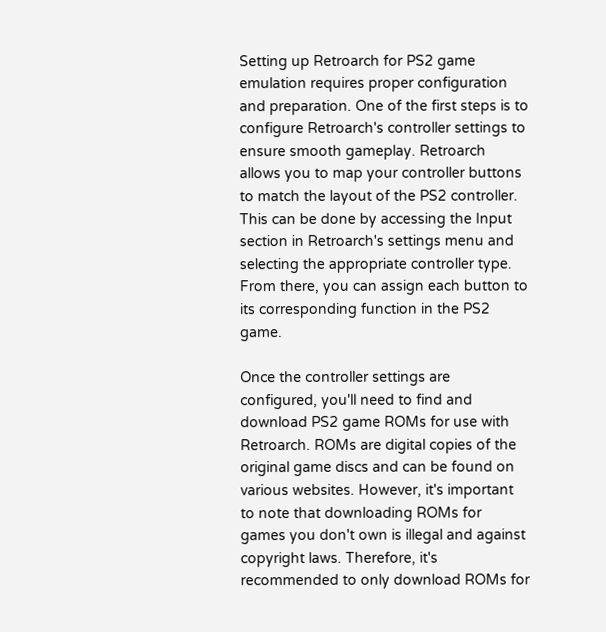Setting up Retroarch for PS2 game emulation requires proper configuration and preparation. One of the first steps is to configure Retroarch's controller settings to ensure smooth gameplay. Retroarch allows you to map your controller buttons to match the layout of the PS2 controller. This can be done by accessing the Input section in Retroarch's settings menu and selecting the appropriate controller type. From there, you can assign each button to its corresponding function in the PS2 game.

Once the controller settings are configured, you'll need to find and download PS2 game ROMs for use with Retroarch. ROMs are digital copies of the original game discs and can be found on various websites. However, it's important to note that downloading ROMs for games you don't own is illegal and against copyright laws. Therefore, it's recommended to only download ROMs for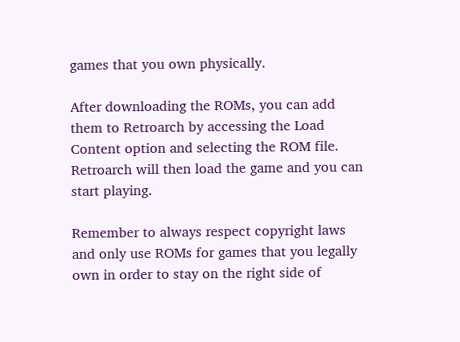games that you own physically.

After downloading the ROMs, you can add them to Retroarch by accessing the Load Content option and selecting the ROM file. Retroarch will then load the game and you can start playing.

Remember to always respect copyright laws and only use ROMs for games that you legally own in order to stay on the right side of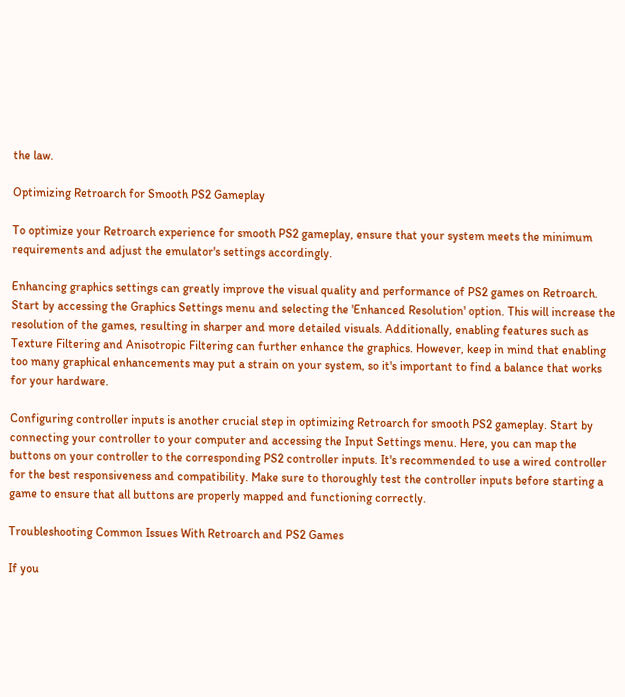the law.

Optimizing Retroarch for Smooth PS2 Gameplay

To optimize your Retroarch experience for smooth PS2 gameplay, ensure that your system meets the minimum requirements and adjust the emulator's settings accordingly.

Enhancing graphics settings can greatly improve the visual quality and performance of PS2 games on Retroarch. Start by accessing the Graphics Settings menu and selecting the 'Enhanced Resolution' option. This will increase the resolution of the games, resulting in sharper and more detailed visuals. Additionally, enabling features such as Texture Filtering and Anisotropic Filtering can further enhance the graphics. However, keep in mind that enabling too many graphical enhancements may put a strain on your system, so it's important to find a balance that works for your hardware.

Configuring controller inputs is another crucial step in optimizing Retroarch for smooth PS2 gameplay. Start by connecting your controller to your computer and accessing the Input Settings menu. Here, you can map the buttons on your controller to the corresponding PS2 controller inputs. It's recommended to use a wired controller for the best responsiveness and compatibility. Make sure to thoroughly test the controller inputs before starting a game to ensure that all buttons are properly mapped and functioning correctly.

Troubleshooting Common Issues With Retroarch and PS2 Games

If you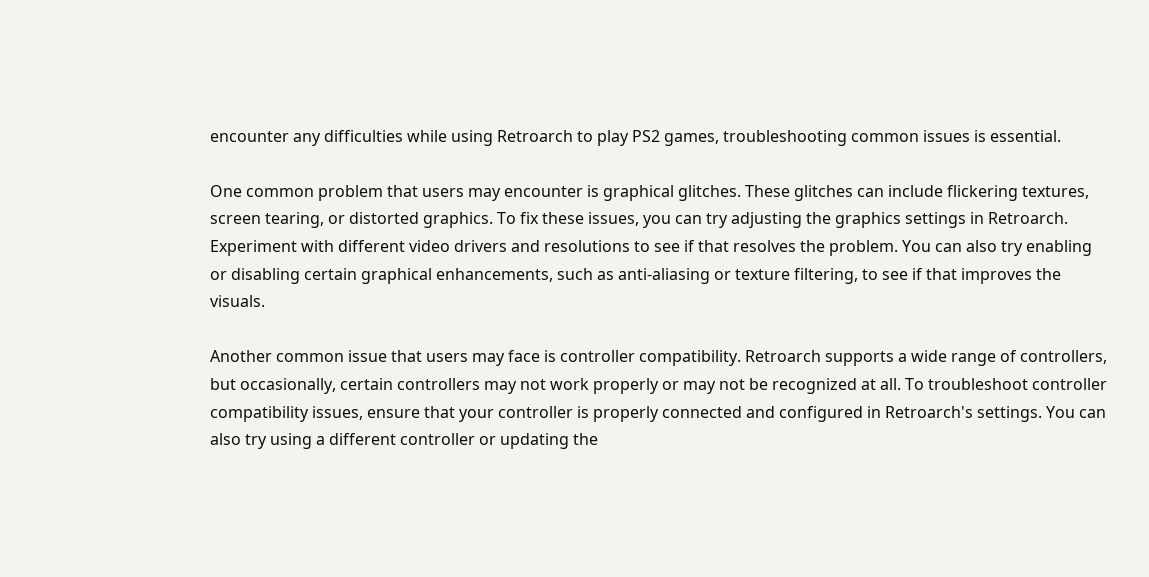encounter any difficulties while using Retroarch to play PS2 games, troubleshooting common issues is essential.

One common problem that users may encounter is graphical glitches. These glitches can include flickering textures, screen tearing, or distorted graphics. To fix these issues, you can try adjusting the graphics settings in Retroarch. Experiment with different video drivers and resolutions to see if that resolves the problem. You can also try enabling or disabling certain graphical enhancements, such as anti-aliasing or texture filtering, to see if that improves the visuals.

Another common issue that users may face is controller compatibility. Retroarch supports a wide range of controllers, but occasionally, certain controllers may not work properly or may not be recognized at all. To troubleshoot controller compatibility issues, ensure that your controller is properly connected and configured in Retroarch's settings. You can also try using a different controller or updating the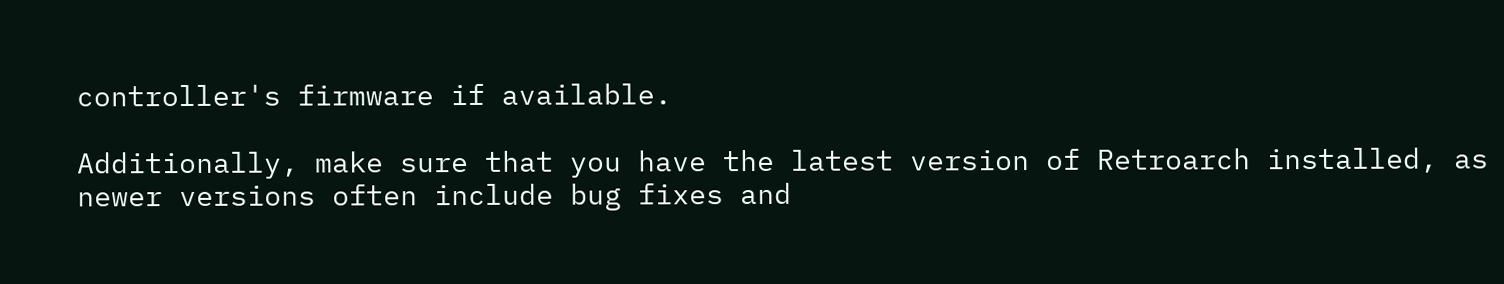controller's firmware if available.

Additionally, make sure that you have the latest version of Retroarch installed, as newer versions often include bug fixes and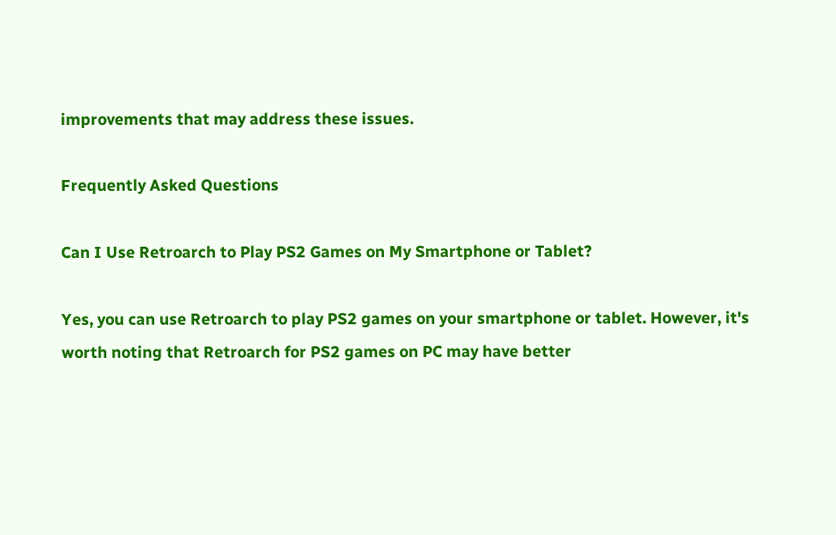improvements that may address these issues.

Frequently Asked Questions

Can I Use Retroarch to Play PS2 Games on My Smartphone or Tablet?

Yes, you can use Retroarch to play PS2 games on your smartphone or tablet. However, it's worth noting that Retroarch for PS2 games on PC may have better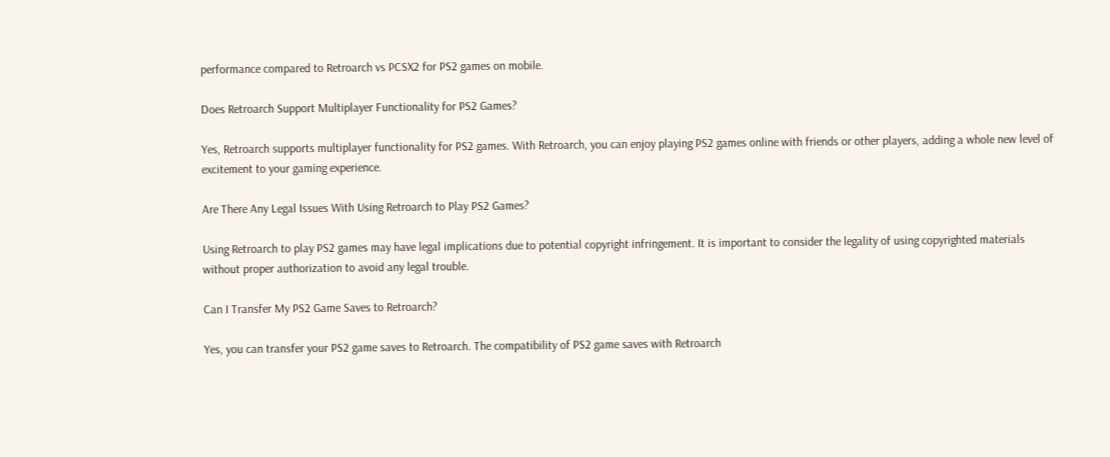performance compared to Retroarch vs PCSX2 for PS2 games on mobile.

Does Retroarch Support Multiplayer Functionality for PS2 Games?

Yes, Retroarch supports multiplayer functionality for PS2 games. With Retroarch, you can enjoy playing PS2 games online with friends or other players, adding a whole new level of excitement to your gaming experience.

Are There Any Legal Issues With Using Retroarch to Play PS2 Games?

Using Retroarch to play PS2 games may have legal implications due to potential copyright infringement. It is important to consider the legality of using copyrighted materials without proper authorization to avoid any legal trouble.

Can I Transfer My PS2 Game Saves to Retroarch?

Yes, you can transfer your PS2 game saves to Retroarch. The compatibility of PS2 game saves with Retroarch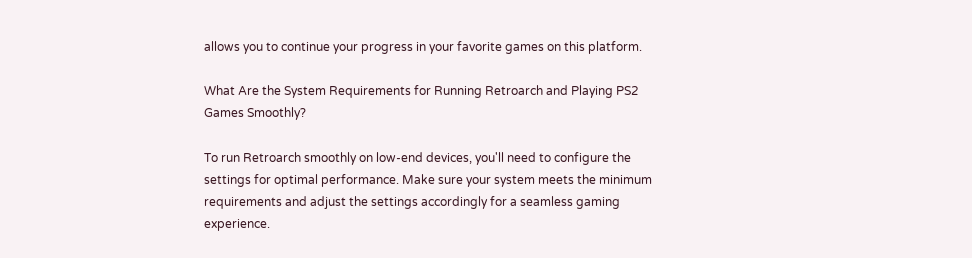allows you to continue your progress in your favorite games on this platform.

What Are the System Requirements for Running Retroarch and Playing PS2 Games Smoothly?

To run Retroarch smoothly on low-end devices, you'll need to configure the settings for optimal performance. Make sure your system meets the minimum requirements and adjust the settings accordingly for a seamless gaming experience.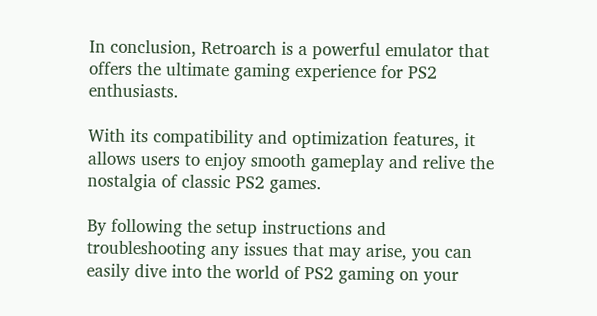In conclusion, Retroarch is a powerful emulator that offers the ultimate gaming experience for PS2 enthusiasts.

With its compatibility and optimization features, it allows users to enjoy smooth gameplay and relive the nostalgia of classic PS2 games.

By following the setup instructions and troubleshooting any issues that may arise, you can easily dive into the world of PS2 gaming on your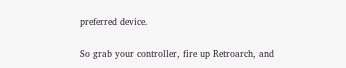preferred device.

So grab your controller, fire up Retroarch, and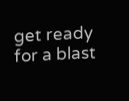get ready for a blast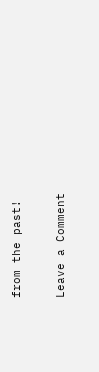from the past!

Leave a Comment